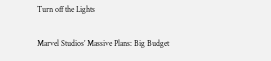Turn off the Lights

Marvel Studios’ Massive Plans: Big Budget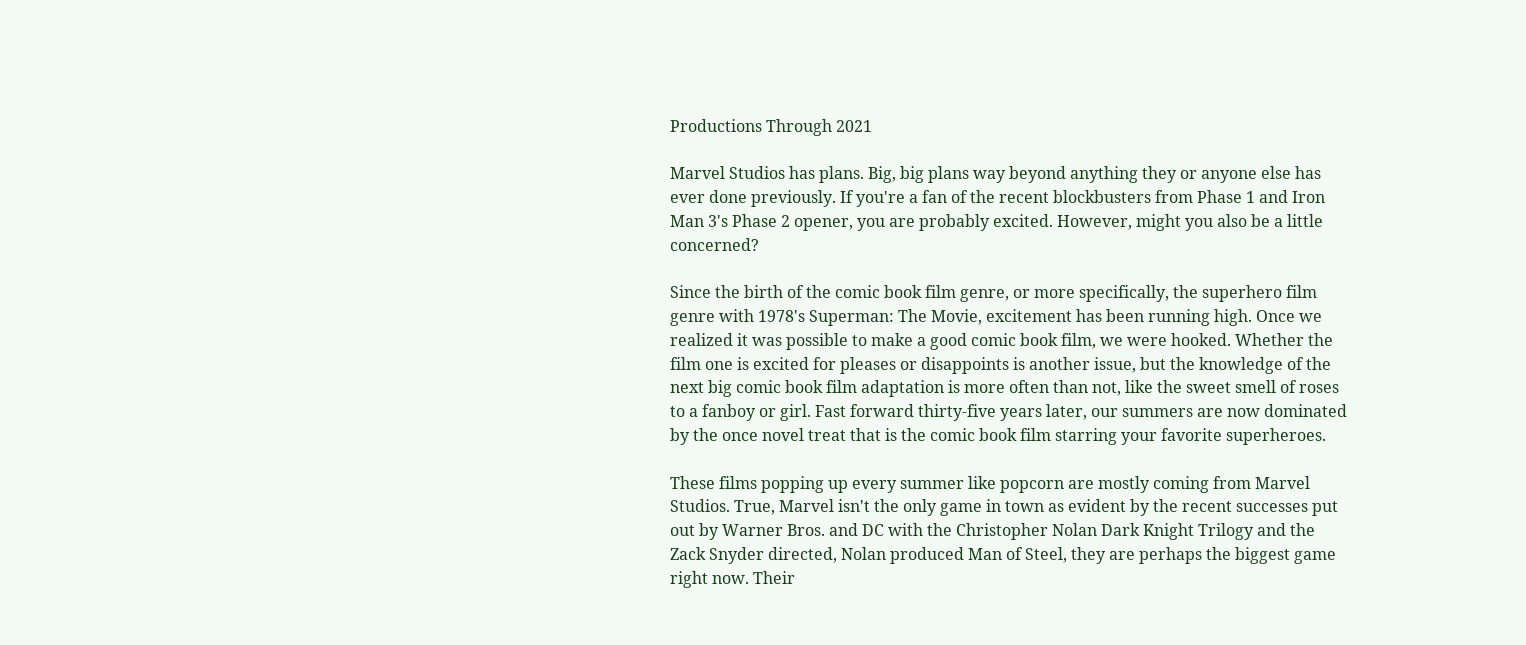Productions Through 2021

Marvel Studios has plans. Big, big plans way beyond anything they or anyone else has ever done previously. If you're a fan of the recent blockbusters from Phase 1 and Iron Man 3's Phase 2 opener, you are probably excited. However, might you also be a little concerned?

Since the birth of the comic book film genre, or more specifically, the superhero film genre with 1978's Superman: The Movie, excitement has been running high. Once we realized it was possible to make a good comic book film, we were hooked. Whether the film one is excited for pleases or disappoints is another issue, but the knowledge of the next big comic book film adaptation is more often than not, like the sweet smell of roses to a fanboy or girl. Fast forward thirty-five years later, our summers are now dominated by the once novel treat that is the comic book film starring your favorite superheroes.

These films popping up every summer like popcorn are mostly coming from Marvel Studios. True, Marvel isn't the only game in town as evident by the recent successes put out by Warner Bros. and DC with the Christopher Nolan Dark Knight Trilogy and the Zack Snyder directed, Nolan produced Man of Steel, they are perhaps the biggest game right now. Their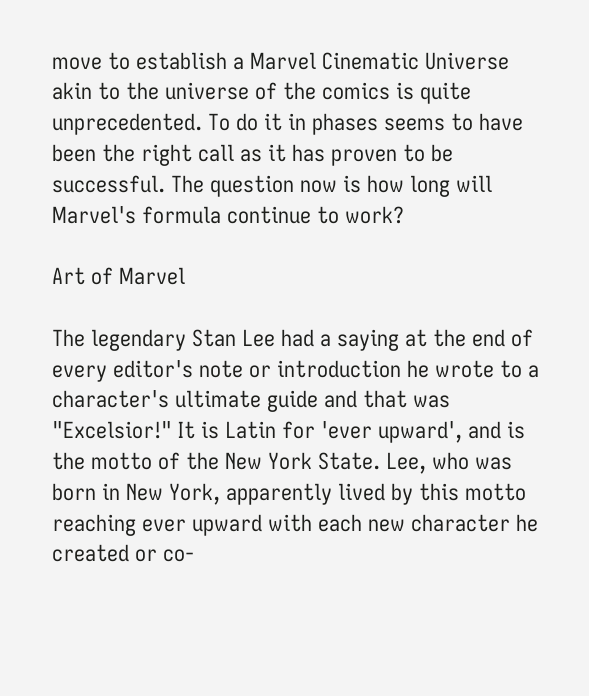move to establish a Marvel Cinematic Universe akin to the universe of the comics is quite unprecedented. To do it in phases seems to have been the right call as it has proven to be successful. The question now is how long will Marvel's formula continue to work?

Art of Marvel

The legendary Stan Lee had a saying at the end of every editor's note or introduction he wrote to a character's ultimate guide and that was "Excelsior!" It is Latin for 'ever upward', and is the motto of the New York State. Lee, who was born in New York, apparently lived by this motto reaching ever upward with each new character he created or co-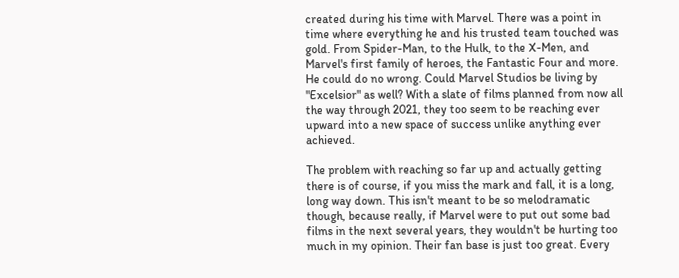created during his time with Marvel. There was a point in time where everything he and his trusted team touched was gold. From Spider-Man, to the Hulk, to the X-Men, and Marvel's first family of heroes, the Fantastic Four and more. He could do no wrong. Could Marvel Studios be living by "Excelsior" as well? With a slate of films planned from now all the way through 2021, they too seem to be reaching ever upward into a new space of success unlike anything ever achieved.

The problem with reaching so far up and actually getting there is of course, if you miss the mark and fall, it is a long, long way down. This isn't meant to be so melodramatic though, because really, if Marvel were to put out some bad films in the next several years, they wouldn't be hurting too much in my opinion. Their fan base is just too great. Every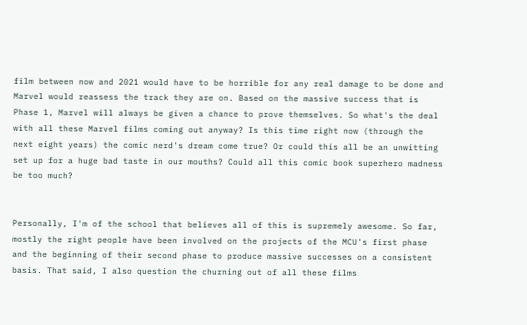film between now and 2021 would have to be horrible for any real damage to be done and Marvel would reassess the track they are on. Based on the massive success that is Phase 1, Marvel will always be given a chance to prove themselves. So what's the deal with all these Marvel films coming out anyway? Is this time right now (through the next eight years) the comic nerd's dream come true? Or could this all be an unwitting set up for a huge bad taste in our mouths? Could all this comic book superhero madness be too much?


Personally, I'm of the school that believes all of this is supremely awesome. So far, mostly the right people have been involved on the projects of the MCU's first phase and the beginning of their second phase to produce massive successes on a consistent basis. That said, I also question the churning out of all these films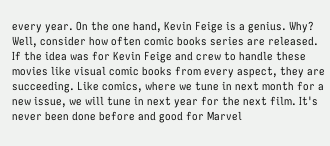every year. On the one hand, Kevin Feige is a genius. Why? Well, consider how often comic books series are released. If the idea was for Kevin Feige and crew to handle these movies like visual comic books from every aspect, they are succeeding. Like comics, where we tune in next month for a new issue, we will tune in next year for the next film. It's never been done before and good for Marvel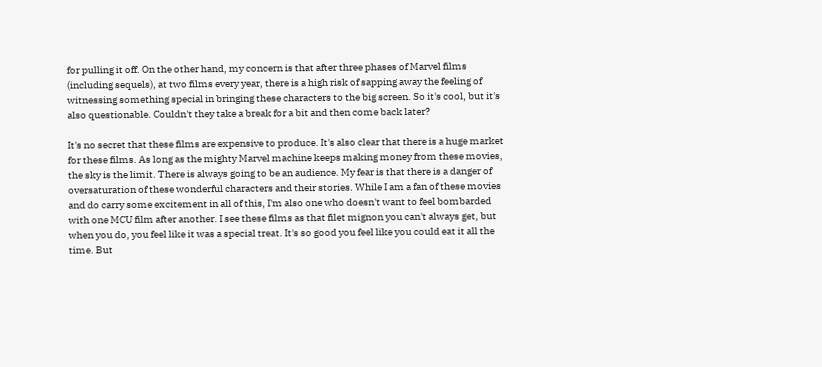for pulling it off. On the other hand, my concern is that after three phases of Marvel films (including sequels), at two films every year, there is a high risk of sapping away the feeling of witnessing something special in bringing these characters to the big screen. So it's cool, but it's also questionable. Couldn't they take a break for a bit and then come back later?

It's no secret that these films are expensive to produce. It's also clear that there is a huge market for these films. As long as the mighty Marvel machine keeps making money from these movies, the sky is the limit. There is always going to be an audience. My fear is that there is a danger of oversaturation of these wonderful characters and their stories. While I am a fan of these movies and do carry some excitement in all of this, I'm also one who doesn't want to feel bombarded with one MCU film after another. I see these films as that filet mignon you can't always get, but when you do, you feel like it was a special treat. It's so good you feel like you could eat it all the time. But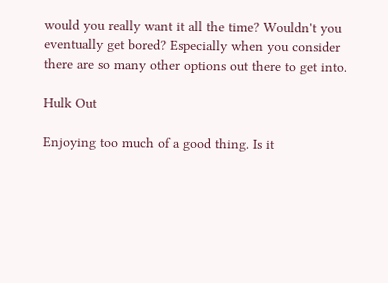would you really want it all the time? Wouldn't you eventually get bored? Especially when you consider there are so many other options out there to get into.

Hulk Out

Enjoying too much of a good thing. Is it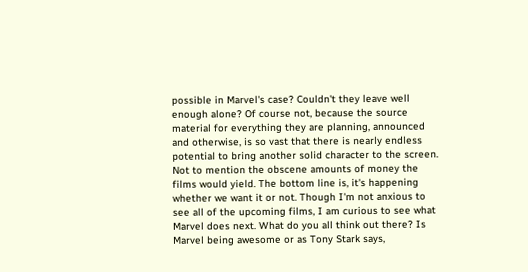possible in Marvel's case? Couldn't they leave well enough alone? Of course not, because the source material for everything they are planning, announced and otherwise, is so vast that there is nearly endless potential to bring another solid character to the screen. Not to mention the obscene amounts of money the films would yield. The bottom line is, it's happening whether we want it or not. Though I'm not anxious to see all of the upcoming films, I am curious to see what Marvel does next. What do you all think out there? Is Marvel being awesome or as Tony Stark says,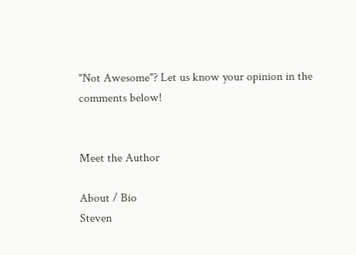"Not Awesome"? Let us know your opinion in the comments below!


Meet the Author

About / Bio
Steven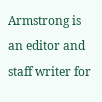Armstrong is an editor and staff writer for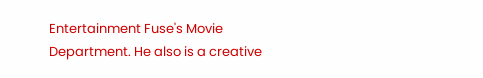Entertainment Fuse's Movie Department. He also is a creative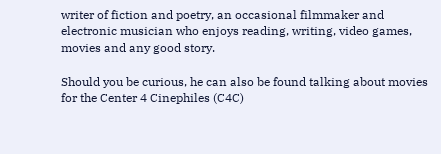writer of fiction and poetry, an occasional filmmaker and electronic musician who enjoys reading, writing, video games, movies and any good story.

Should you be curious, he can also be found talking about movies for the Center 4 Cinephiles (C4C)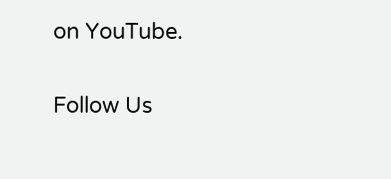on YouTube.

Follow Us